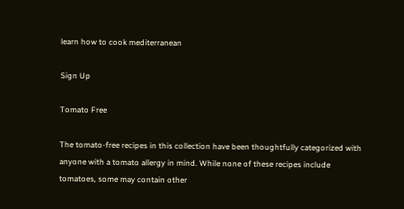learn how to cook mediterranean

Sign Up

Tomato Free

The tomato-free recipes in this collection have been thoughtfully categorized with anyone with a tomato allergy in mind. While none of these recipes include tomatoes, some may contain other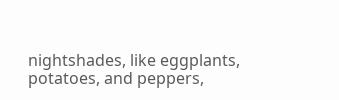nightshades, like eggplants, potatoes, and peppers,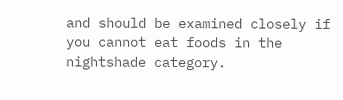and should be examined closely if you cannot eat foods in the nightshade category.